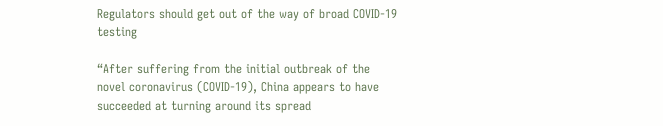Regulators should get out of the way of broad COVID-19 testing

“After suffering from the initial outbreak of the novel coronavirus (COVID-19), China appears to have succeeded at turning around its spread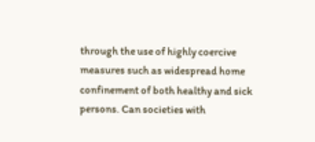through the use of highly coercive measures such as widespread home confinement of both healthy and sick persons. Can societies with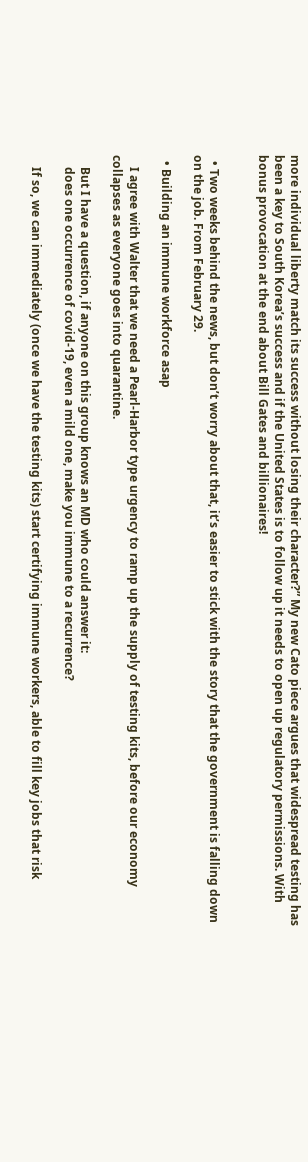more individual liberty match its success without losing their character?” My new Cato piece argues that widespread testing has been a key to South Korea’s success and if the United States is to follow up it needs to open up regulatory permissions. With bonus provocation at the end about Bill Gates and billionaires!


  • Two weeks behind the news, but don’t worry about that, it’s easier to stick with the story that the government is falling down on the job. From February 29.

  • Building an immune workforce asap

    I agree with Walter that we need a Pearl-Harbor type urgency to ramp up the supply of testing kits, before our economy collapses as everyone goes into quarantine.

    But I have a question, if anyone on this group knows an MD who could answer it:
    does one occurrence of covid-19, even a mild one, make you immune to a recurrence?

    If so, we can immediately (once we have the testing kits) start certifying immune workers, able to fill key jobs that risk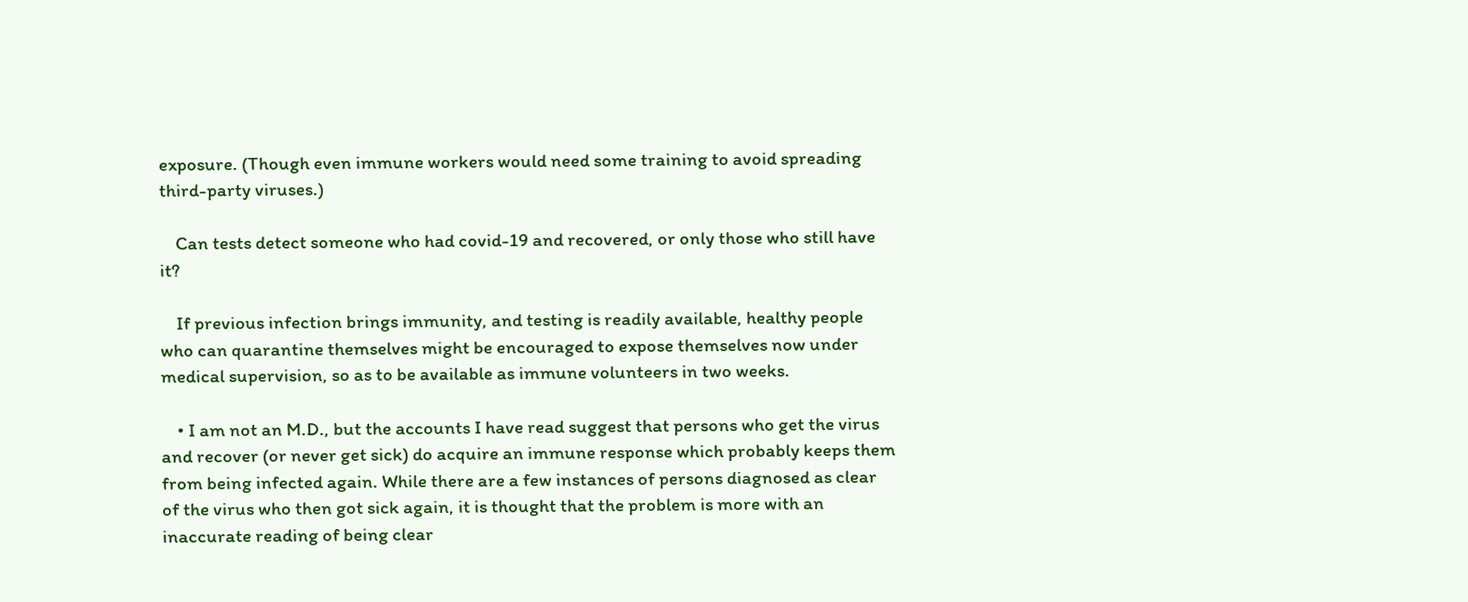exposure. (Though even immune workers would need some training to avoid spreading third-party viruses.)

    Can tests detect someone who had covid-19 and recovered, or only those who still have it?

    If previous infection brings immunity, and testing is readily available, healthy people who can quarantine themselves might be encouraged to expose themselves now under medical supervision, so as to be available as immune volunteers in two weeks.

    • I am not an M.D., but the accounts I have read suggest that persons who get the virus and recover (or never get sick) do acquire an immune response which probably keeps them from being infected again. While there are a few instances of persons diagnosed as clear of the virus who then got sick again, it is thought that the problem is more with an inaccurate reading of being clear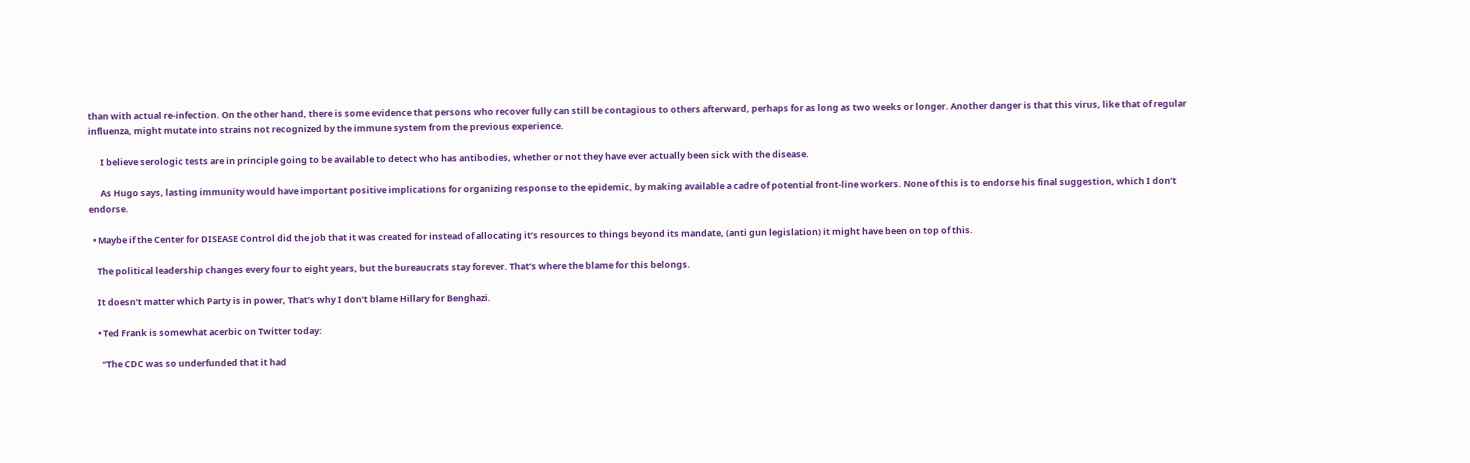than with actual re-infection. On the other hand, there is some evidence that persons who recover fully can still be contagious to others afterward, perhaps for as long as two weeks or longer. Another danger is that this virus, like that of regular influenza, might mutate into strains not recognized by the immune system from the previous experience.

      I believe serologic tests are in principle going to be available to detect who has antibodies, whether or not they have ever actually been sick with the disease.

      As Hugo says, lasting immunity would have important positive implications for organizing response to the epidemic, by making available a cadre of potential front-line workers. None of this is to endorse his final suggestion, which I don’t endorse.

  • Maybe if the Center for DISEASE Control did the job that it was created for instead of allocating it’s resources to things beyond its mandate, (anti gun legislation) it might have been on top of this.

    The political leadership changes every four to eight years, but the bureaucrats stay forever. That’s where the blame for this belongs.

    It doesn’t matter which Party is in power, That’s why I don’t blame Hillary for Benghazi.

    • Ted Frank is somewhat acerbic on Twitter today:

      “The CDC was so underfunded that it had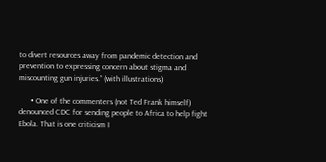to divert resources away from pandemic detection and prevention to expressing concern about stigma and miscounting gun injuries.” (with illustrations)

      • One of the commenters (not Ted Frank himself) denounced CDC for sending people to Africa to help fight Ebola. That is one criticism I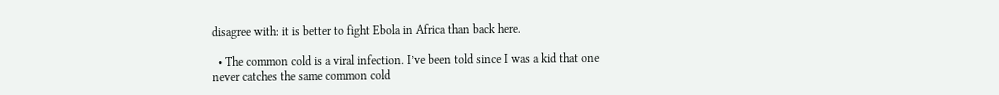disagree with: it is better to fight Ebola in Africa than back here.

  • The common cold is a viral infection. I’ve been told since I was a kid that one never catches the same common cold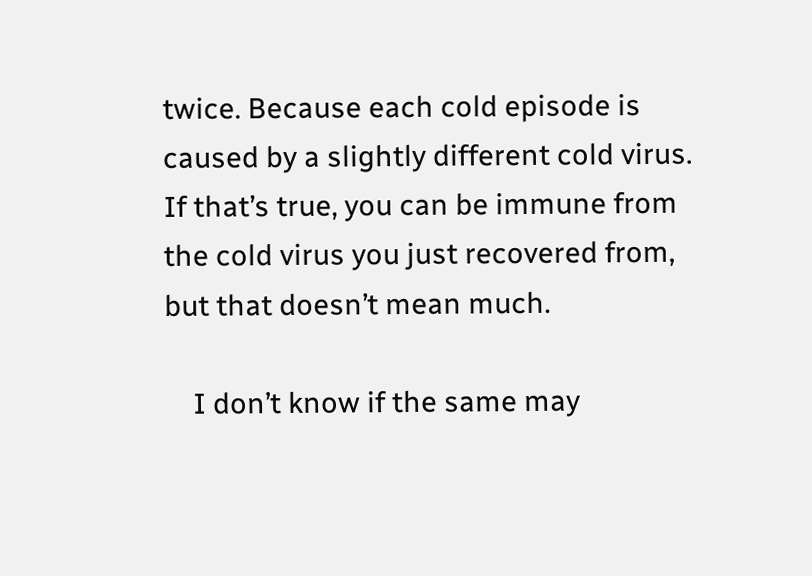twice. Because each cold episode is caused by a slightly different cold virus. If that’s true, you can be immune from the cold virus you just recovered from, but that doesn’t mean much.

    I don’t know if the same may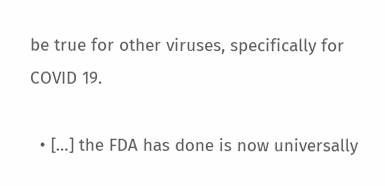be true for other viruses, specifically for COVID 19.

  • […] the FDA has done is now universally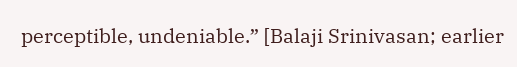perceptible, undeniable.” [Balaji Srinivasan; earlier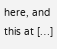here, and this at […]